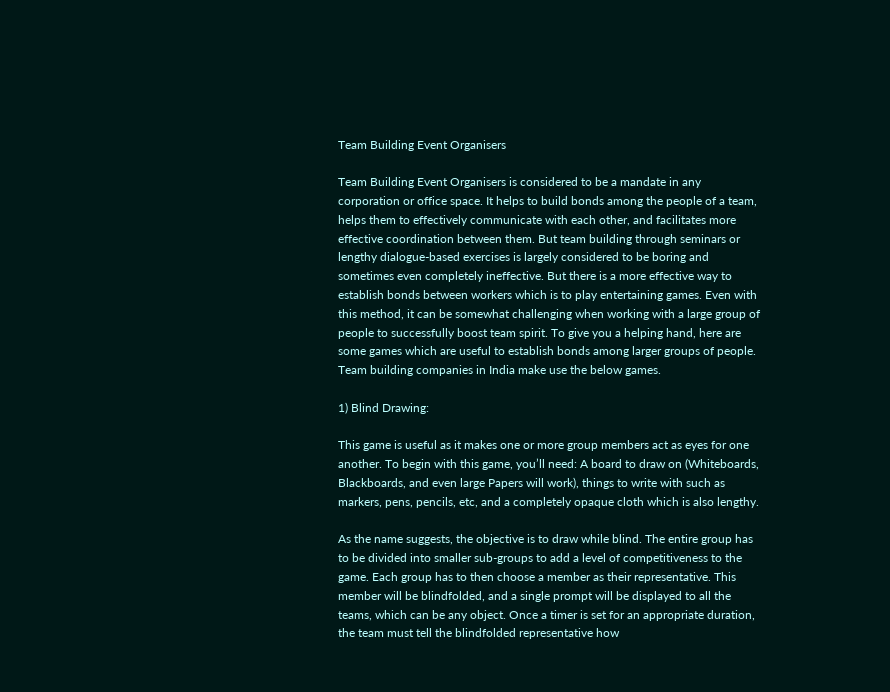Team Building Event Organisers

Team Building Event Organisers is considered to be a mandate in any corporation or office space. It helps to build bonds among the people of a team, helps them to effectively communicate with each other, and facilitates more effective coordination between them. But team building through seminars or lengthy dialogue-based exercises is largely considered to be boring and sometimes even completely ineffective. But there is a more effective way to establish bonds between workers which is to play entertaining games. Even with this method, it can be somewhat challenging when working with a large group of people to successfully boost team spirit. To give you a helping hand, here are some games which are useful to establish bonds among larger groups of people. Team building companies in India make use the below games.

1) Blind Drawing:

This game is useful as it makes one or more group members act as eyes for one another. To begin with this game, you’ll need: A board to draw on (Whiteboards, Blackboards, and even large Papers will work), things to write with such as markers, pens, pencils, etc, and a completely opaque cloth which is also lengthy.

As the name suggests, the objective is to draw while blind. The entire group has to be divided into smaller sub-groups to add a level of competitiveness to the game. Each group has to then choose a member as their representative. This member will be blindfolded, and a single prompt will be displayed to all the teams, which can be any object. Once a timer is set for an appropriate duration, the team must tell the blindfolded representative how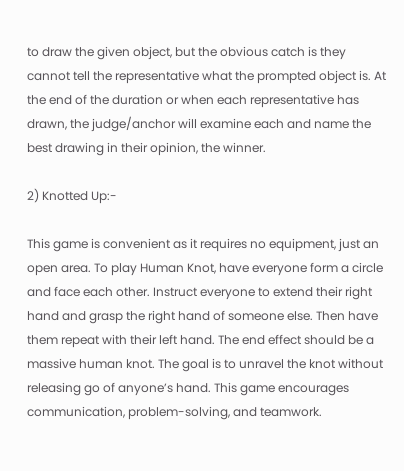to draw the given object, but the obvious catch is they cannot tell the representative what the prompted object is. At the end of the duration or when each representative has drawn, the judge/anchor will examine each and name the best drawing in their opinion, the winner.

2) Knotted Up:-

This game is convenient as it requires no equipment, just an open area. To play Human Knot, have everyone form a circle and face each other. Instruct everyone to extend their right hand and grasp the right hand of someone else. Then have them repeat with their left hand. The end effect should be a massive human knot. The goal is to unravel the knot without releasing go of anyone’s hand. This game encourages communication, problem-solving, and teamwork.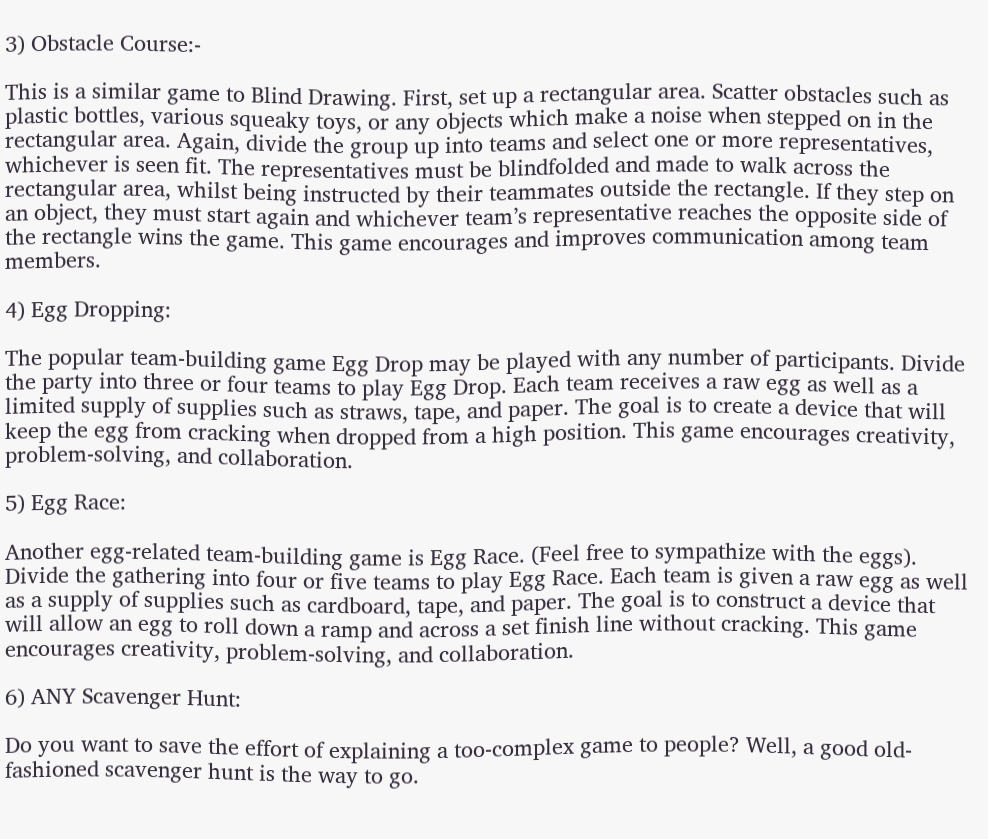3) Obstacle Course:-

This is a similar game to Blind Drawing. First, set up a rectangular area. Scatter obstacles such as plastic bottles, various squeaky toys, or any objects which make a noise when stepped on in the rectangular area. Again, divide the group up into teams and select one or more representatives, whichever is seen fit. The representatives must be blindfolded and made to walk across the rectangular area, whilst being instructed by their teammates outside the rectangle. If they step on an object, they must start again and whichever team’s representative reaches the opposite side of the rectangle wins the game. This game encourages and improves communication among team members.

4) Egg Dropping:

The popular team-building game Egg Drop may be played with any number of participants. Divide the party into three or four teams to play Egg Drop. Each team receives a raw egg as well as a limited supply of supplies such as straws, tape, and paper. The goal is to create a device that will keep the egg from cracking when dropped from a high position. This game encourages creativity, problem-solving, and collaboration.

5) Egg Race:

Another egg-related team-building game is Egg Race. (Feel free to sympathize with the eggs). Divide the gathering into four or five teams to play Egg Race. Each team is given a raw egg as well as a supply of supplies such as cardboard, tape, and paper. The goal is to construct a device that will allow an egg to roll down a ramp and across a set finish line without cracking. This game encourages creativity, problem-solving, and collaboration.

6) ANY Scavenger Hunt:

Do you want to save the effort of explaining a too-complex game to people? Well, a good old-fashioned scavenger hunt is the way to go.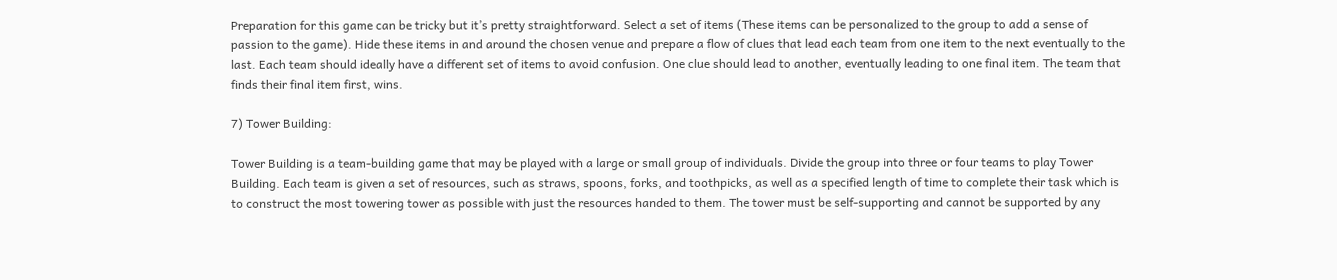Preparation for this game can be tricky but it’s pretty straightforward. Select a set of items (These items can be personalized to the group to add a sense of passion to the game). Hide these items in and around the chosen venue and prepare a flow of clues that lead each team from one item to the next eventually to the last. Each team should ideally have a different set of items to avoid confusion. One clue should lead to another, eventually leading to one final item. The team that finds their final item first, wins.

7) Tower Building:

Tower Building is a team-building game that may be played with a large or small group of individuals. Divide the group into three or four teams to play Tower Building. Each team is given a set of resources, such as straws, spoons, forks, and toothpicks, as well as a specified length of time to complete their task which is to construct the most towering tower as possible with just the resources handed to them. The tower must be self-supporting and cannot be supported by any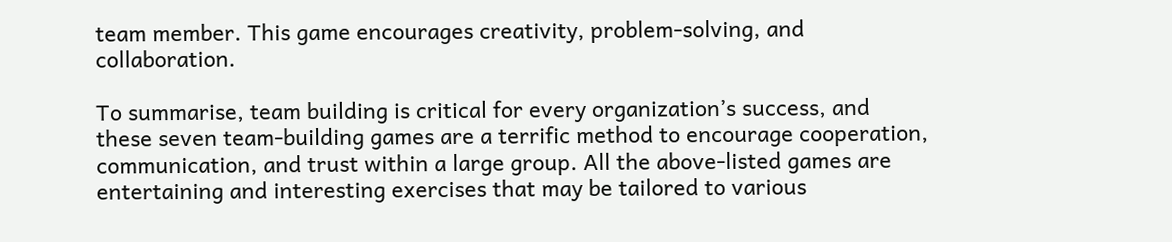team member. This game encourages creativity, problem-solving, and collaboration.

To summarise, team building is critical for every organization’s success, and these seven team-building games are a terrific method to encourage cooperation, communication, and trust within a large group. All the above-listed games are entertaining and interesting exercises that may be tailored to various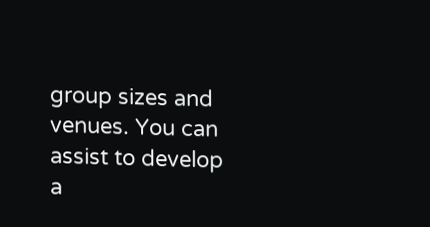group sizes and venues. You can assist to develop a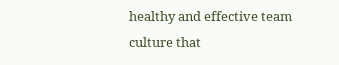healthy and effective team culture that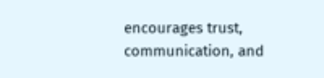encourages trust, communication, and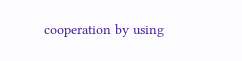cooperation by using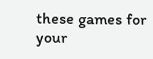these games for your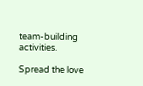team-building activities.

Spread the love